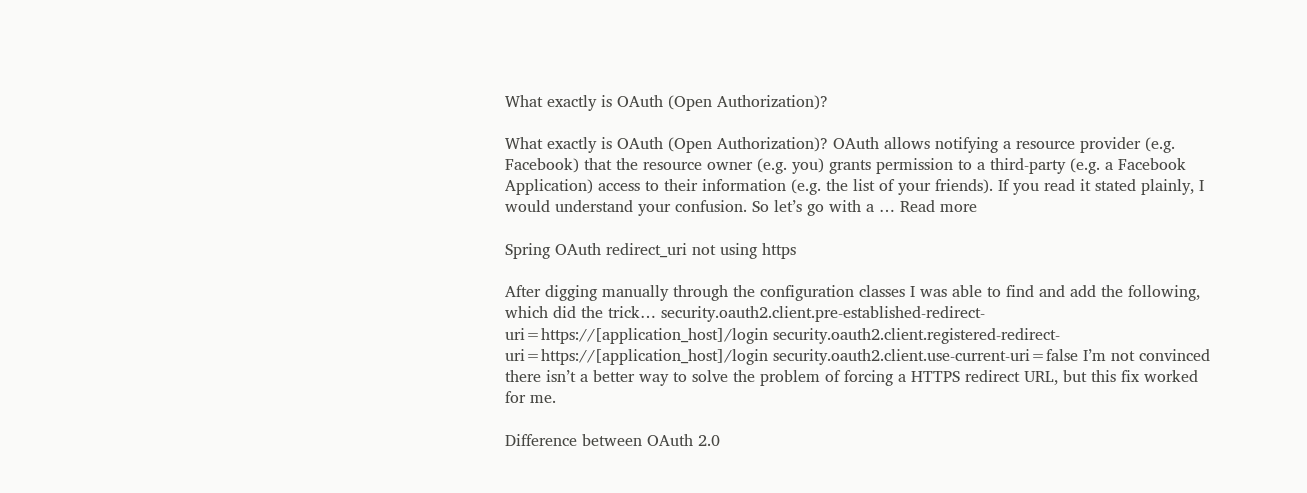What exactly is OAuth (Open Authorization)?

What exactly is OAuth (Open Authorization)? OAuth allows notifying a resource provider (e.g. Facebook) that the resource owner (e.g. you) grants permission to a third-party (e.g. a Facebook Application) access to their information (e.g. the list of your friends). If you read it stated plainly, I would understand your confusion. So let’s go with a … Read more

Spring OAuth redirect_uri not using https

After digging manually through the configuration classes I was able to find and add the following, which did the trick… security.oauth2.client.pre-established-redirect-uri=https://[application_host]/login security.oauth2.client.registered-redirect-uri=https://[application_host]/login security.oauth2.client.use-current-uri=false I’m not convinced there isn’t a better way to solve the problem of forcing a HTTPS redirect URL, but this fix worked for me.

Difference between OAuth 2.0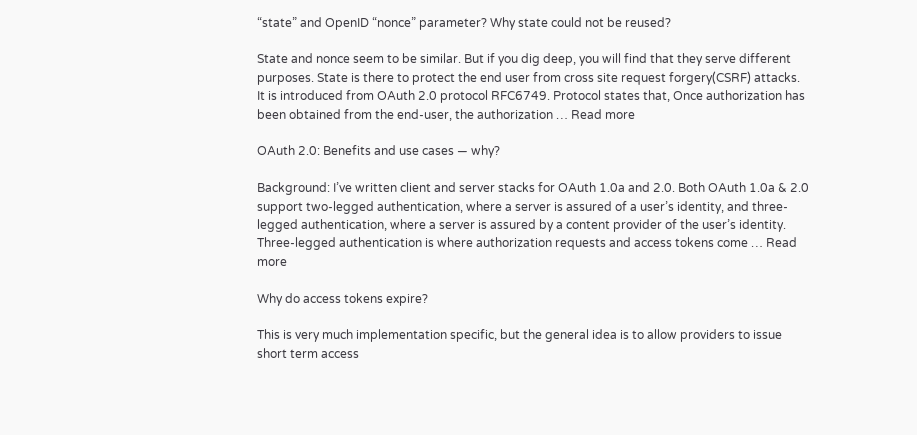“state” and OpenID “nonce” parameter? Why state could not be reused?

State and nonce seem to be similar. But if you dig deep, you will find that they serve different purposes. State is there to protect the end user from cross site request forgery(CSRF) attacks. It is introduced from OAuth 2.0 protocol RFC6749. Protocol states that, Once authorization has been obtained from the end-user, the authorization … Read more

OAuth 2.0: Benefits and use cases — why?

Background: I’ve written client and server stacks for OAuth 1.0a and 2.0. Both OAuth 1.0a & 2.0 support two-legged authentication, where a server is assured of a user’s identity, and three-legged authentication, where a server is assured by a content provider of the user’s identity. Three-legged authentication is where authorization requests and access tokens come … Read more

Why do access tokens expire?

This is very much implementation specific, but the general idea is to allow providers to issue short term access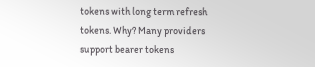tokens with long term refresh tokens. Why? Many providers support bearer tokens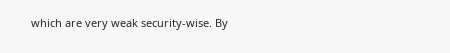which are very weak security-wise. By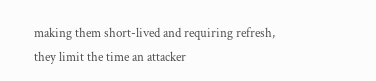making them short-lived and requiring refresh, they limit the time an attacker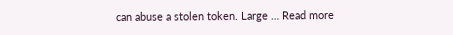can abuse a stolen token. Large … Read more